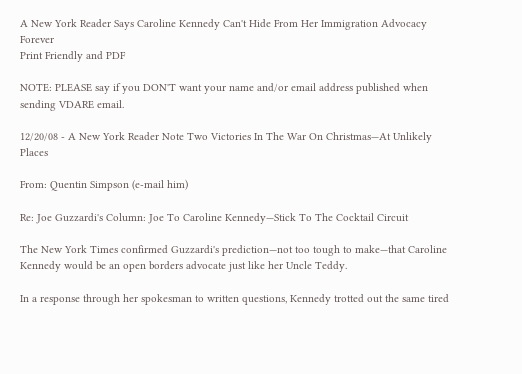A New York Reader Says Caroline Kennedy Can't Hide From Her Immigration Advocacy Forever
Print Friendly and PDF

NOTE: PLEASE say if you DON'T want your name and/or email address published when sending VDARE email.

12/20/08 - A New York Reader Note Two Victories In The War On Christmas—At Unlikely Places

From: Quentin Simpson (e-mail him)

Re: Joe Guzzardi's Column: Joe To Caroline Kennedy—Stick To The Cocktail Circuit

The New York Times confirmed Guzzardi's prediction—not too tough to make—that Caroline Kennedy would be an open borders advocate just like her Uncle Teddy.

In a response through her spokesman to written questions, Kennedy trotted out the same tired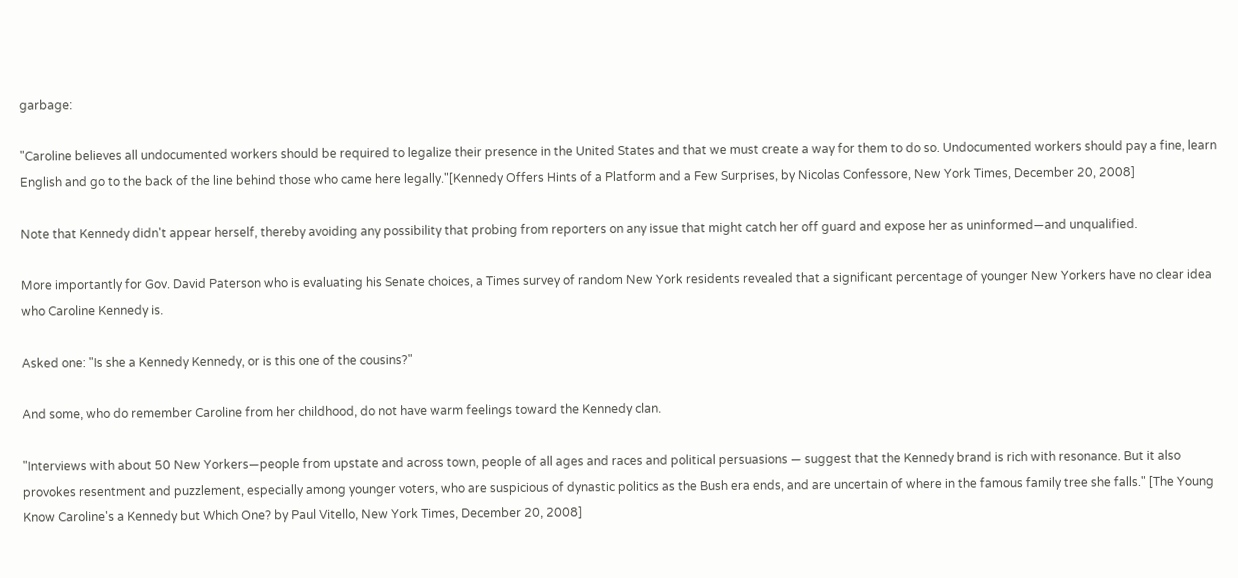garbage:

"Caroline believes all undocumented workers should be required to legalize their presence in the United States and that we must create a way for them to do so. Undocumented workers should pay a fine, learn English and go to the back of the line behind those who came here legally."[Kennedy Offers Hints of a Platform and a Few Surprises, by Nicolas Confessore, New York Times, December 20, 2008]

Note that Kennedy didn't appear herself, thereby avoiding any possibility that probing from reporters on any issue that might catch her off guard and expose her as uninformed—and unqualified.

More importantly for Gov. David Paterson who is evaluating his Senate choices, a Times survey of random New York residents revealed that a significant percentage of younger New Yorkers have no clear idea who Caroline Kennedy is.

Asked one: "Is she a Kennedy Kennedy, or is this one of the cousins?"

And some, who do remember Caroline from her childhood, do not have warm feelings toward the Kennedy clan.

"Interviews with about 50 New Yorkers—people from upstate and across town, people of all ages and races and political persuasions — suggest that the Kennedy brand is rich with resonance. But it also provokes resentment and puzzlement, especially among younger voters, who are suspicious of dynastic politics as the Bush era ends, and are uncertain of where in the famous family tree she falls." [The Young Know Caroline's a Kennedy but Which One? by Paul Vitello, New York Times, December 20, 2008]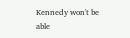Kennedy won't be able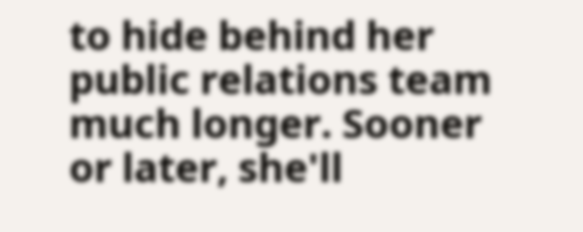to hide behind her public relations team much longer. Sooner or later, she'll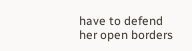have to defend her open borders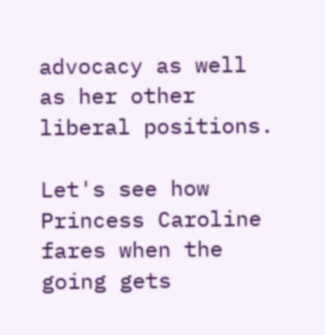advocacy as well as her other liberal positions.

Let's see how Princess Caroline fares when the going gets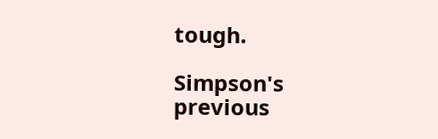tough.

Simpson's previous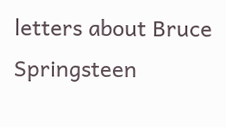letters about Bruce Springsteen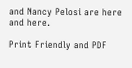and Nancy Pelosi are here and here.

Print Friendly and PDF